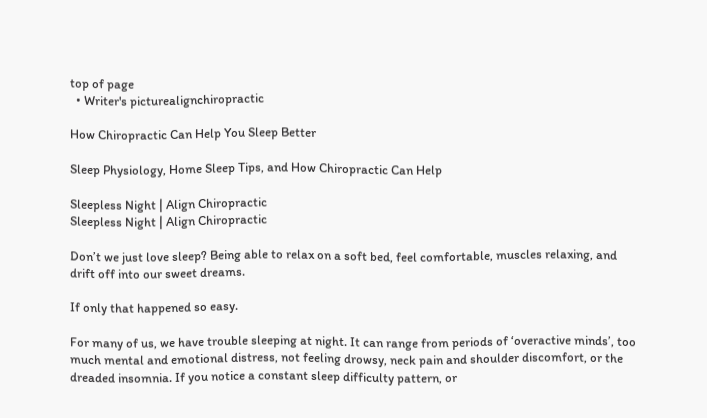top of page
  • Writer's picturealignchiropractic

How Chiropractic Can Help You Sleep Better

Sleep Physiology, Home Sleep Tips, and How Chiropractic Can Help

Sleepless Night | Align Chiropractic
Sleepless Night | Align Chiropractic

Don’t we just love sleep? Being able to relax on a soft bed, feel comfortable, muscles relaxing, and drift off into our sweet dreams.

If only that happened so easy.

For many of us, we have trouble sleeping at night. It can range from periods of ‘overactive minds’, too much mental and emotional distress, not feeling drowsy, neck pain and shoulder discomfort, or the dreaded insomnia. If you notice a constant sleep difficulty pattern, or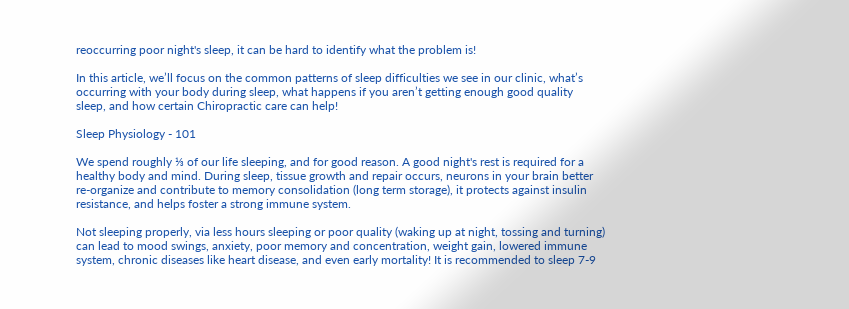reoccurring poor night's sleep, it can be hard to identify what the problem is!

In this article, we’ll focus on the common patterns of sleep difficulties we see in our clinic, what’s occurring with your body during sleep, what happens if you aren’t getting enough good quality sleep, and how certain Chiropractic care can help!

Sleep Physiology - 101

We spend roughly ⅓ of our life sleeping, and for good reason. A good night's rest is required for a healthy body and mind. During sleep, tissue growth and repair occurs, neurons in your brain better re-organize and contribute to memory consolidation (long term storage), it protects against insulin resistance, and helps foster a strong immune system.

Not sleeping properly, via less hours sleeping or poor quality (waking up at night, tossing and turning) can lead to mood swings, anxiety, poor memory and concentration, weight gain, lowered immune system, chronic diseases like heart disease, and even early mortality! It is recommended to sleep 7-9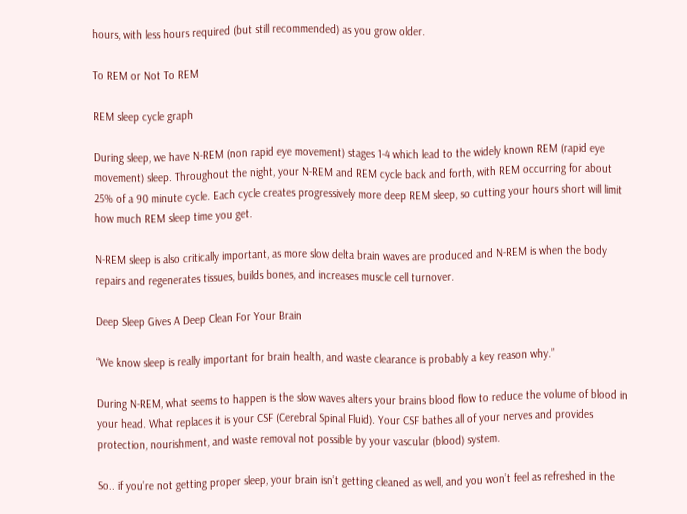hours, with less hours required (but still recommended) as you grow older.

To REM or Not To REM

REM sleep cycle graph

During sleep, we have N-REM (non rapid eye movement) stages 1-4 which lead to the widely known REM (rapid eye movement) sleep. Throughout the night, your N-REM and REM cycle back and forth, with REM occurring for about 25% of a 90 minute cycle. Each cycle creates progressively more deep REM sleep, so cutting your hours short will limit how much REM sleep time you get.

N-REM sleep is also critically important, as more slow delta brain waves are produced and N-REM is when the body repairs and regenerates tissues, builds bones, and increases muscle cell turnover.

Deep Sleep Gives A Deep Clean For Your Brain

“We know sleep is really important for brain health, and waste clearance is probably a key reason why.”

During N-REM, what seems to happen is the slow waves alters your brains blood flow to reduce the volume of blood in your head. What replaces it is your CSF (Cerebral Spinal Fluid). Your CSF bathes all of your nerves and provides protection, nourishment, and waste removal not possible by your vascular (blood) system.

So.. if you’re not getting proper sleep, your brain isn’t getting cleaned as well, and you won’t feel as refreshed in the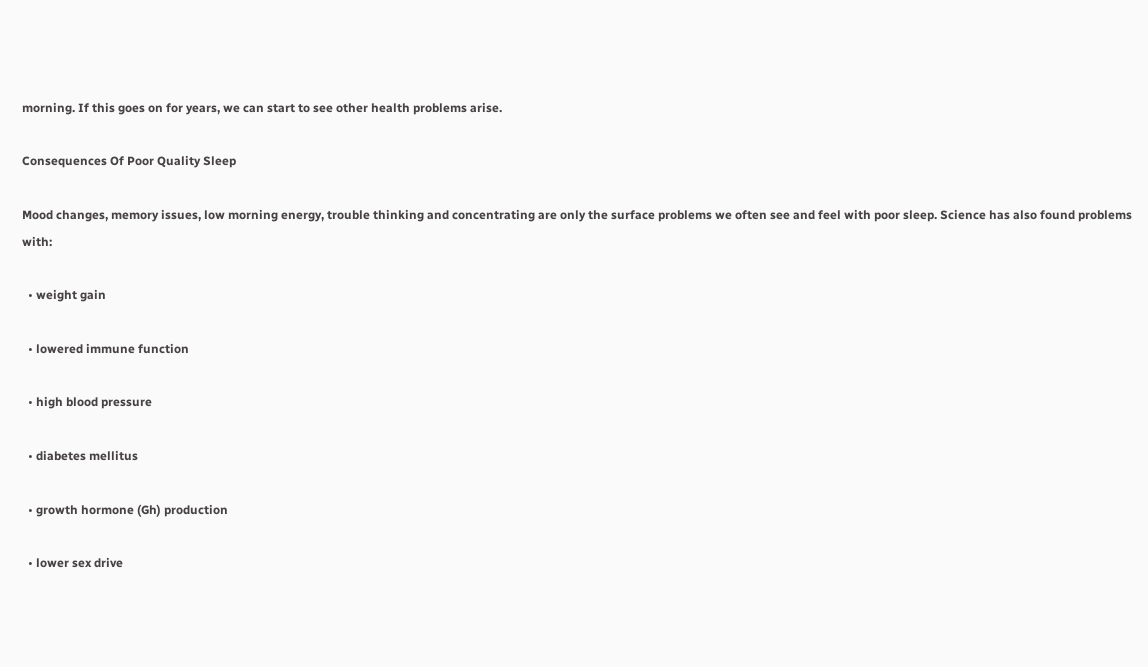morning. If this goes on for years, we can start to see other health problems arise.

Consequences Of Poor Quality Sleep

Mood changes, memory issues, low morning energy, trouble thinking and concentrating are only the surface problems we often see and feel with poor sleep. Science has also found problems with:

  • weight gain

  • lowered immune function

  • high blood pressure

  • diabetes mellitus

  • growth hormone (Gh) production

  • lower sex drive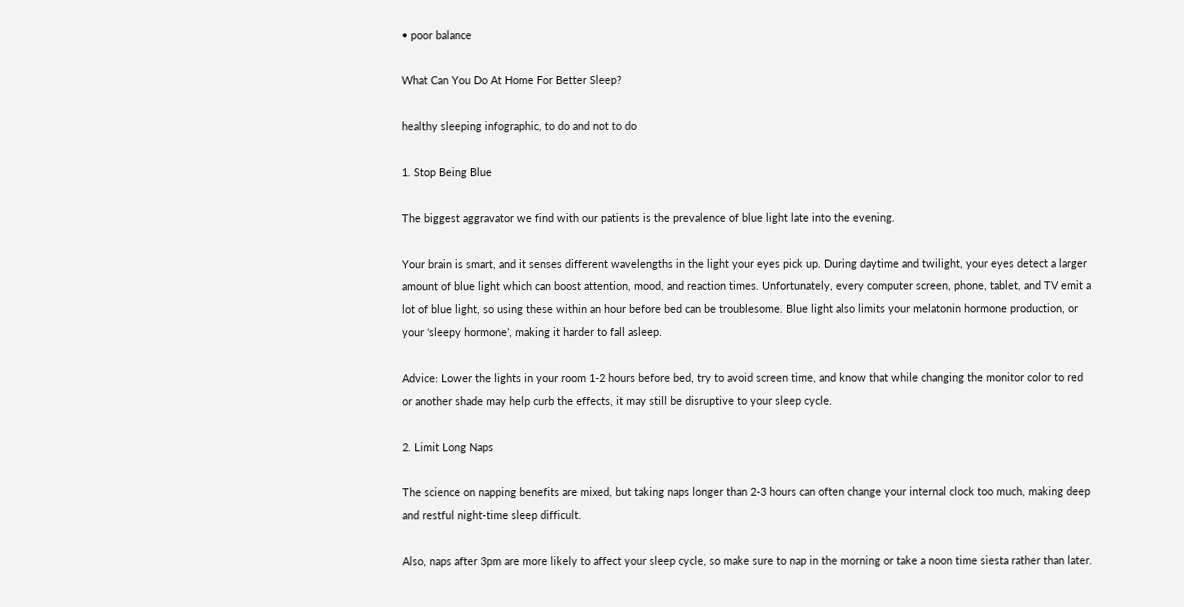• poor balance

What Can You Do At Home For Better Sleep?

healthy sleeping infographic, to do and not to do

1. Stop Being Blue

The biggest aggravator we find with our patients is the prevalence of blue light late into the evening.

Your brain is smart, and it senses different wavelengths in the light your eyes pick up. During daytime and twilight, your eyes detect a larger amount of blue light which can boost attention, mood, and reaction times. Unfortunately, every computer screen, phone, tablet, and TV emit a lot of blue light, so using these within an hour before bed can be troublesome. Blue light also limits your melatonin hormone production, or your ‘sleepy hormone’, making it harder to fall asleep.

Advice: Lower the lights in your room 1-2 hours before bed, try to avoid screen time, and know that while changing the monitor color to red or another shade may help curb the effects, it may still be disruptive to your sleep cycle.

2. Limit Long Naps

The science on napping benefits are mixed, but taking naps longer than 2-3 hours can often change your internal clock too much, making deep and restful night-time sleep difficult.

Also, naps after 3pm are more likely to affect your sleep cycle, so make sure to nap in the morning or take a noon time siesta rather than later.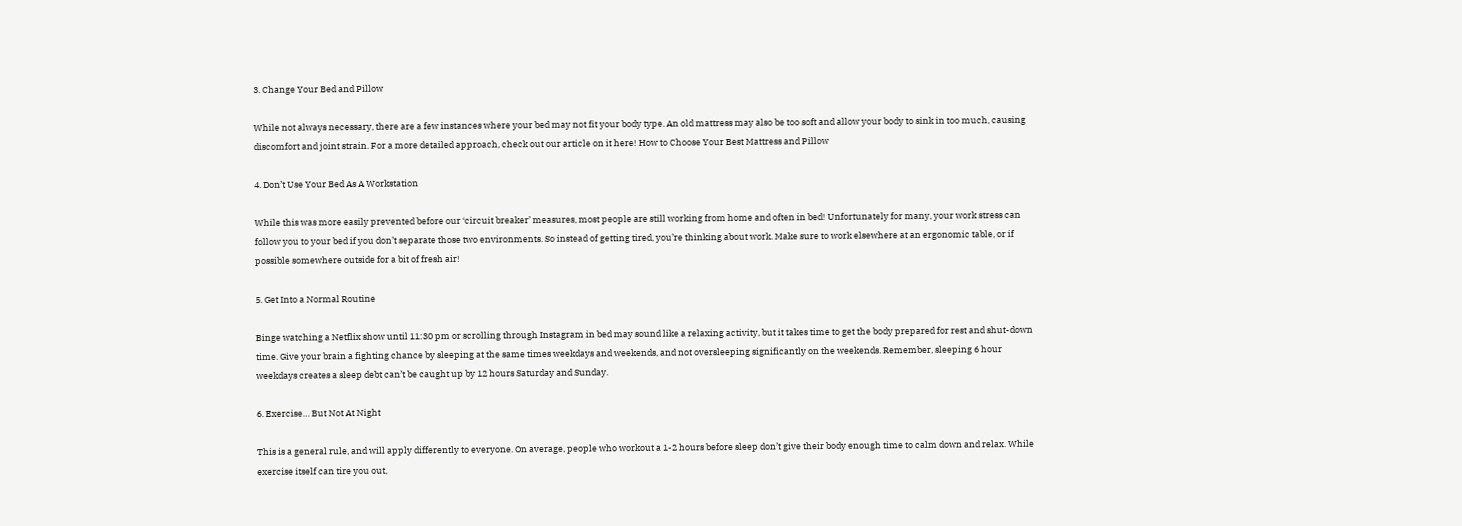3. Change Your Bed and Pillow

While not always necessary, there are a few instances where your bed may not fit your body type. An old mattress may also be too soft and allow your body to sink in too much, causing discomfort and joint strain. For a more detailed approach, check out our article on it here! How to Choose Your Best Mattress and Pillow

4. Don’t Use Your Bed As A Workstation

While this was more easily prevented before our ‘circuit breaker’ measures, most people are still working from home and often in bed! Unfortunately for many, your work stress can follow you to your bed if you don’t separate those two environments. So instead of getting tired, you’re thinking about work. Make sure to work elsewhere at an ergonomic table, or if possible somewhere outside for a bit of fresh air!

5. Get Into a Normal Routine

Binge watching a Netflix show until 11:30 pm or scrolling through Instagram in bed may sound like a relaxing activity, but it takes time to get the body prepared for rest and shut-down time. Give your brain a fighting chance by sleeping at the same times weekdays and weekends, and not oversleeping significantly on the weekends. Remember, sleeping 6 hour weekdays creates a sleep debt can’t be caught up by 12 hours Saturday and Sunday.

6. Exercise… But Not At Night

This is a general rule, and will apply differently to everyone. On average, people who workout a 1-2 hours before sleep don’t give their body enough time to calm down and relax. While exercise itself can tire you out,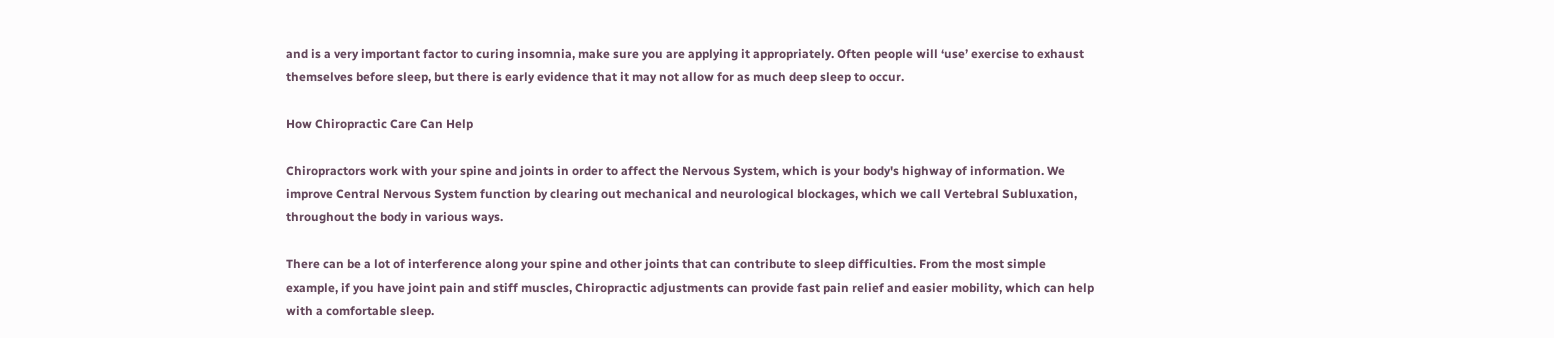and is a very important factor to curing insomnia, make sure you are applying it appropriately. Often people will ‘use’ exercise to exhaust themselves before sleep, but there is early evidence that it may not allow for as much deep sleep to occur.

How Chiropractic Care Can Help

Chiropractors work with your spine and joints in order to affect the Nervous System, which is your body's highway of information. We improve Central Nervous System function by clearing out mechanical and neurological blockages, which we call Vertebral Subluxation, throughout the body in various ways.

There can be a lot of interference along your spine and other joints that can contribute to sleep difficulties. From the most simple example, if you have joint pain and stiff muscles, Chiropractic adjustments can provide fast pain relief and easier mobility, which can help with a comfortable sleep.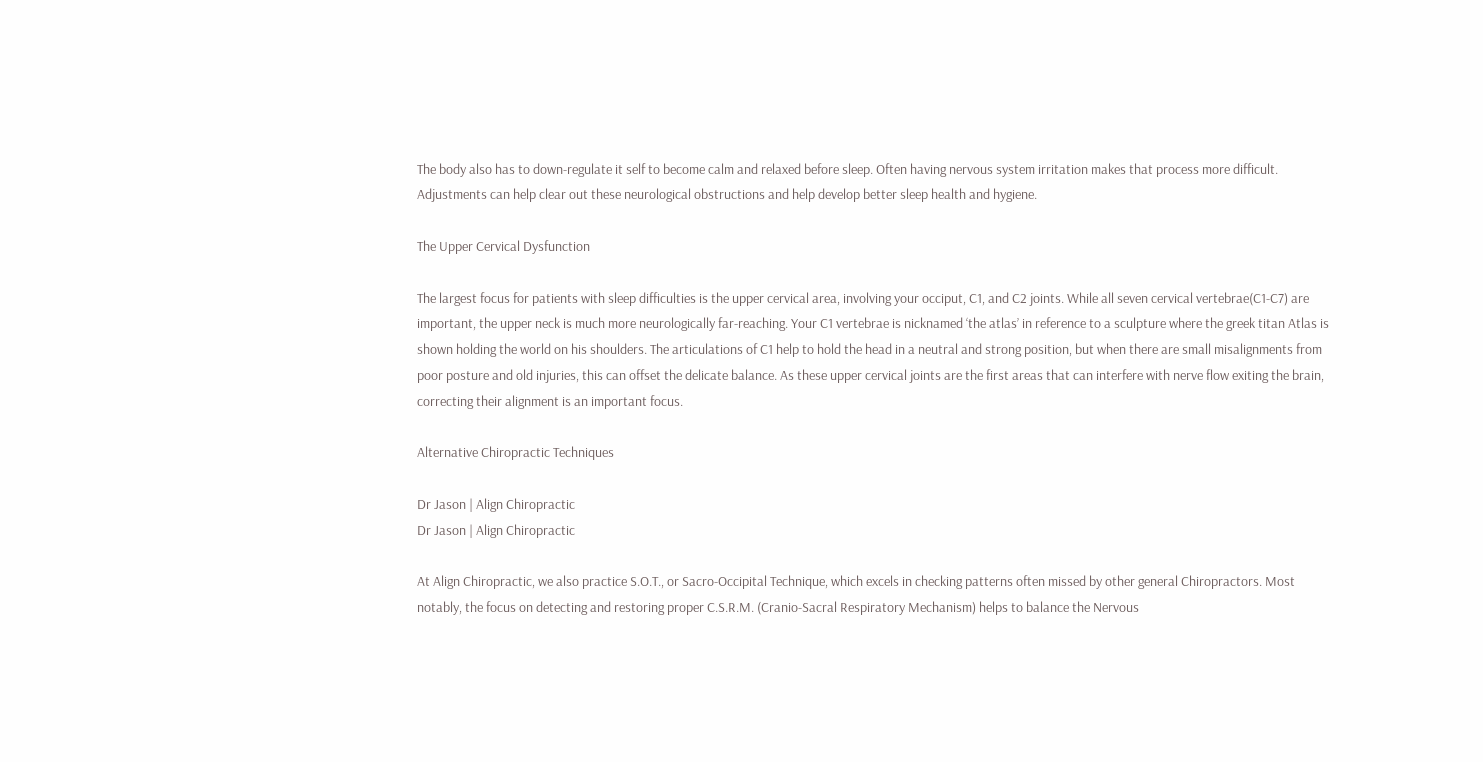The body also has to down-regulate it self to become calm and relaxed before sleep. Often having nervous system irritation makes that process more difficult. Adjustments can help clear out these neurological obstructions and help develop better sleep health and hygiene.

The Upper Cervical Dysfunction

The largest focus for patients with sleep difficulties is the upper cervical area, involving your occiput, C1, and C2 joints. While all seven cervical vertebrae(C1-C7) are important, the upper neck is much more neurologically far-reaching. Your C1 vertebrae is nicknamed ‘the atlas’ in reference to a sculpture where the greek titan Atlas is shown holding the world on his shoulders. The articulations of C1 help to hold the head in a neutral and strong position, but when there are small misalignments from poor posture and old injuries, this can offset the delicate balance. As these upper cervical joints are the first areas that can interfere with nerve flow exiting the brain, correcting their alignment is an important focus.

Alternative Chiropractic Techniques

Dr Jason | Align Chiropractic
Dr Jason | Align Chiropractic

At Align Chiropractic, we also practice S.O.T., or Sacro-Occipital Technique, which excels in checking patterns often missed by other general Chiropractors. Most notably, the focus on detecting and restoring proper C.S.R.M. (Cranio-Sacral Respiratory Mechanism) helps to balance the Nervous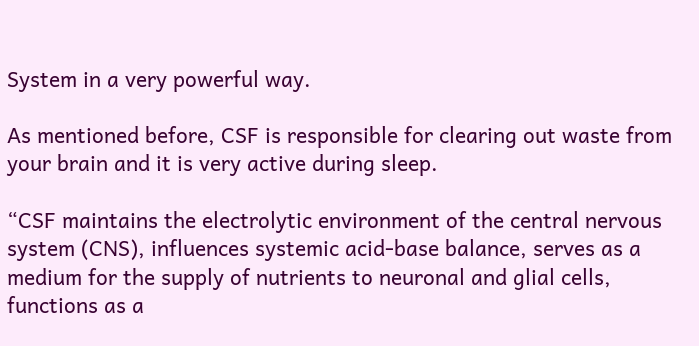System in a very powerful way.

As mentioned before, CSF is responsible for clearing out waste from your brain and it is very active during sleep.

“CSF maintains the electrolytic environment of the central nervous system (CNS), influences systemic acid-base balance, serves as a medium for the supply of nutrients to neuronal and glial cells, functions as a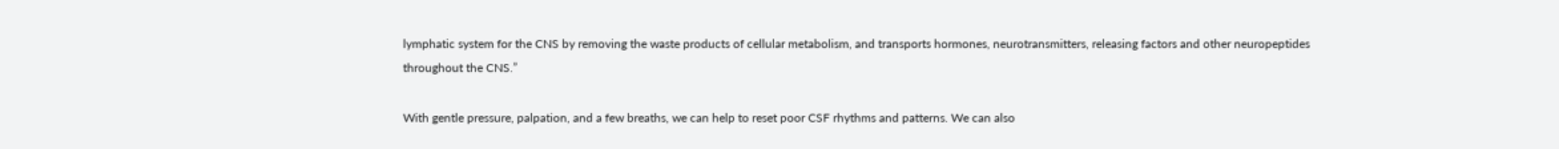lymphatic system for the CNS by removing the waste products of cellular metabolism, and transports hormones, neurotransmitters, releasing factors and other neuropeptides throughout the CNS.”

With gentle pressure, palpation, and a few breaths, we can help to reset poor CSF rhythms and patterns. We can also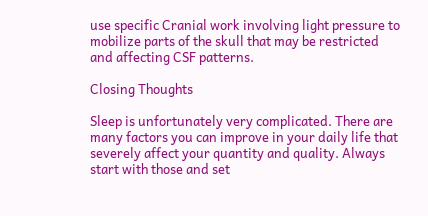use specific Cranial work involving light pressure to mobilize parts of the skull that may be restricted and affecting CSF patterns.

Closing Thoughts

Sleep is unfortunately very complicated. There are many factors you can improve in your daily life that severely affect your quantity and quality. Always start with those and set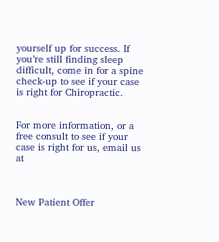yourself up for success. If you’re still finding sleep difficult, come in for a spine check-up to see if your case is right for Chiropractic.


For more information, or a free consult to see if your case is right for us, email us at



New Patient Offer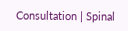Consultation | Spinal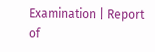Examination | Report of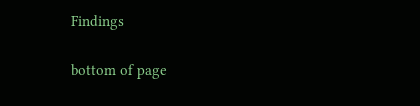Findings

bottom of page